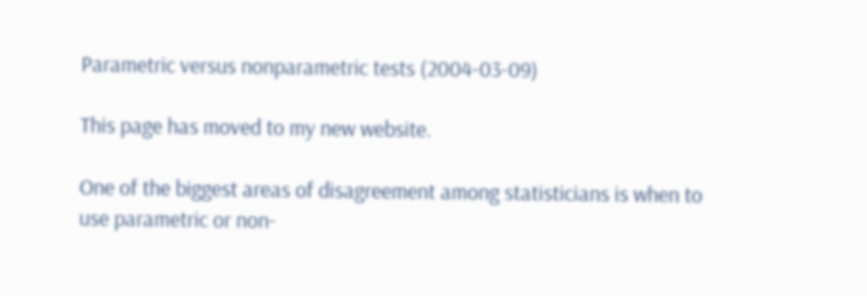Parametric versus nonparametric tests (2004-03-09)

This page has moved to my new website.

One of the biggest areas of disagreement among statisticians is when to use parametric or non-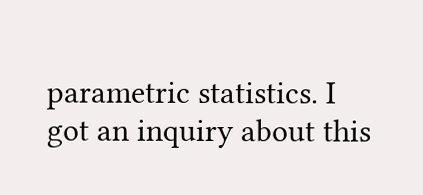parametric statistics. I got an inquiry about this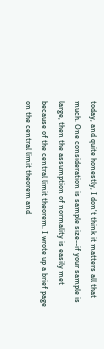today, and quite honestly, I don't think it matters all that much. One consideration is sample size--if your sample is large, then the assumption of normality is easily met because of the central limit theorem. I wrote up a brief page on the central limit theorem and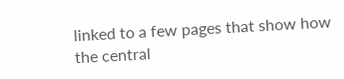linked to a few pages that show how the central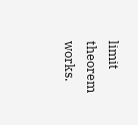limit theorem works.